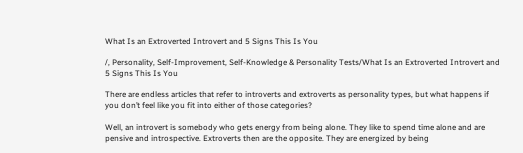What Is an Extroverted Introvert and 5 Signs This Is You

/, Personality, Self-Improvement, Self-Knowledge & Personality Tests/What Is an Extroverted Introvert and 5 Signs This Is You

There are endless articles that refer to introverts and extroverts as personality types, but what happens if you don’t feel like you fit into either of those categories?

Well, an introvert is somebody who gets energy from being alone. They like to spend time alone and are pensive and introspective. Extroverts then are the opposite. They are energized by being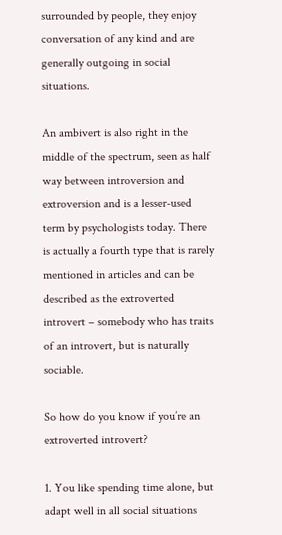surrounded by people, they enjoy conversation of any kind and are generally outgoing in social situations.

An ambivert is also right in the middle of the spectrum, seen as half way between introversion and extroversion and is a lesser-used term by psychologists today. There is actually a fourth type that is rarely mentioned in articles and can be described as the extroverted introvert – somebody who has traits of an introvert, but is naturally sociable.

So how do you know if you’re an extroverted introvert?

1. You like spending time alone, but adapt well in all social situations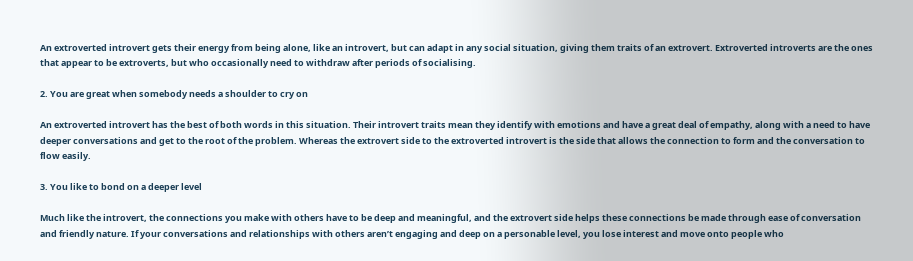An extroverted introvert gets their energy from being alone, like an introvert, but can adapt in any social situation, giving them traits of an extrovert. Extroverted introverts are the ones that appear to be extroverts, but who occasionally need to withdraw after periods of socialising.

2. You are great when somebody needs a shoulder to cry on

An extroverted introvert has the best of both words in this situation. Their introvert traits mean they identify with emotions and have a great deal of empathy, along with a need to have deeper conversations and get to the root of the problem. Whereas the extrovert side to the extroverted introvert is the side that allows the connection to form and the conversation to flow easily.

3. You like to bond on a deeper level

Much like the introvert, the connections you make with others have to be deep and meaningful, and the extrovert side helps these connections be made through ease of conversation and friendly nature. If your conversations and relationships with others aren’t engaging and deep on a personable level, you lose interest and move onto people who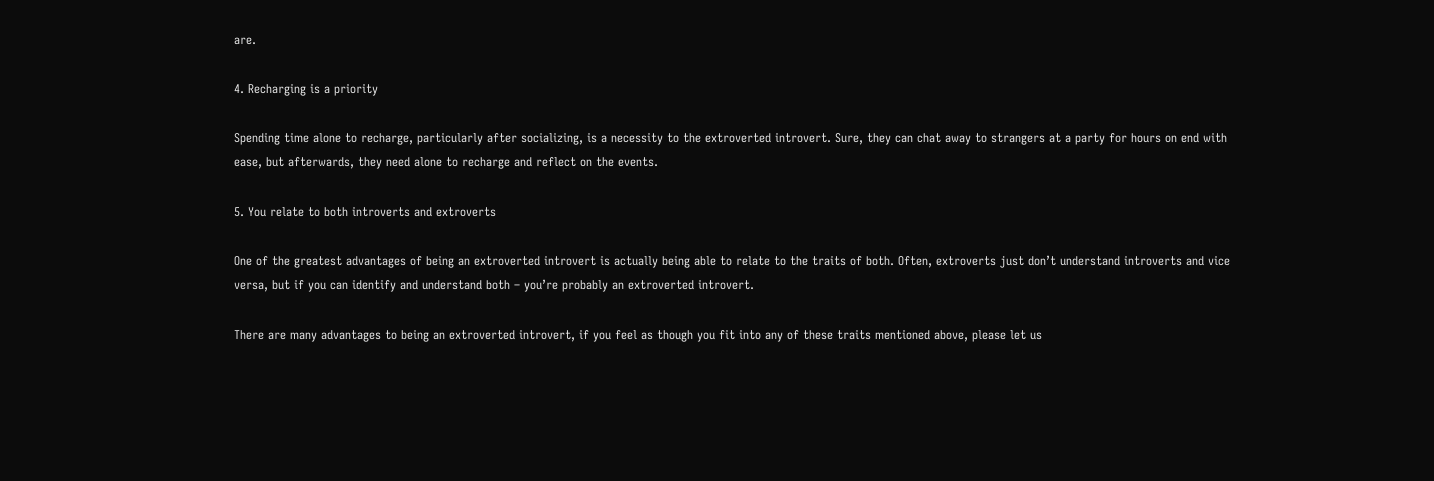are.

4. Recharging is a priority

Spending time alone to recharge, particularly after socializing, is a necessity to the extroverted introvert. Sure, they can chat away to strangers at a party for hours on end with ease, but afterwards, they need alone to recharge and reflect on the events.

5. You relate to both introverts and extroverts

One of the greatest advantages of being an extroverted introvert is actually being able to relate to the traits of both. Often, extroverts just don’t understand introverts and vice versa, but if you can identify and understand both – you’re probably an extroverted introvert.

There are many advantages to being an extroverted introvert, if you feel as though you fit into any of these traits mentioned above, please let us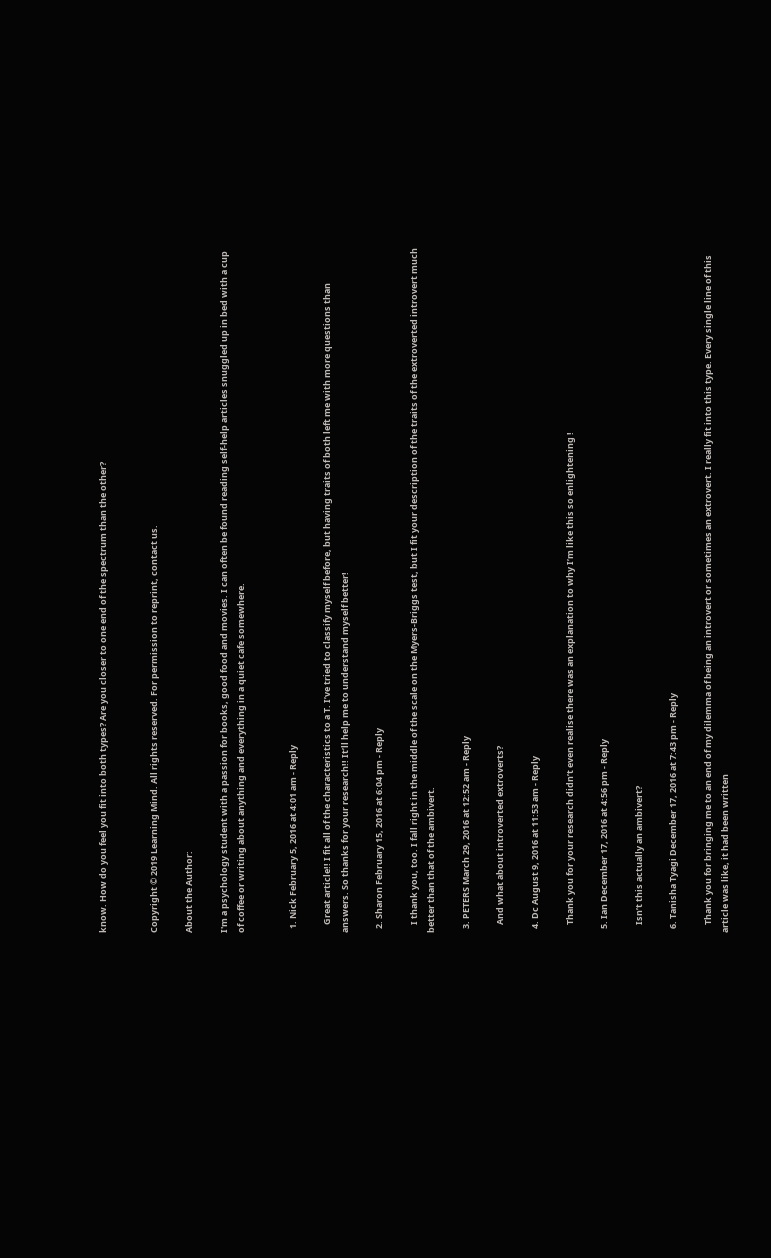know. How do you feel you fit into both types? Are you closer to one end of the spectrum than the other?


Copyright © 2019 Learning Mind. All rights reserved. For permission to reprint, contact us.

About the Author:

I'm a psychology student with a passion for books, good food and movies. I can often be found reading self-help articles snuggled up in bed with a cup of coffee or writing about anything and everything in a quiet cafe somewhere.


  1. Nick February 5, 2016 at 4:01 am - Reply

    Great article!! I fit all of the characteristics to a T. I’ve tried to classify myself before, but having traits of both left me with more questions than answers. So thanks for your research!! It’ll help me to understand myself better!

  2. Sharon February 15, 2016 at 6:04 pm - Reply

    I thank you, too. I fall right in the middle of the scale on the Myers-Briggs test, but I fit your description of the traits of the extroverted introvert much better than that of the ambivert.

  3. PETERS March 29, 2016 at 12:52 am - Reply

    And what about introverted extroverts?

  4. Dc August 9, 2016 at 11:53 am - Reply

    Thank you for your research didn’t even realise there was an explanation to why I’m like this so enlightening !

  5. Ian December 17, 2016 at 4:56 pm - Reply

    Isn’t this actually an ambivert?

  6. Tanisha Tyagi December 17, 2016 at 7:43 pm - Reply

    Thank you for bringing me to an end of my dilemma of being an introvert or sometimes an extrovert. I really fit into this type. Every single line of this article was like, it had been written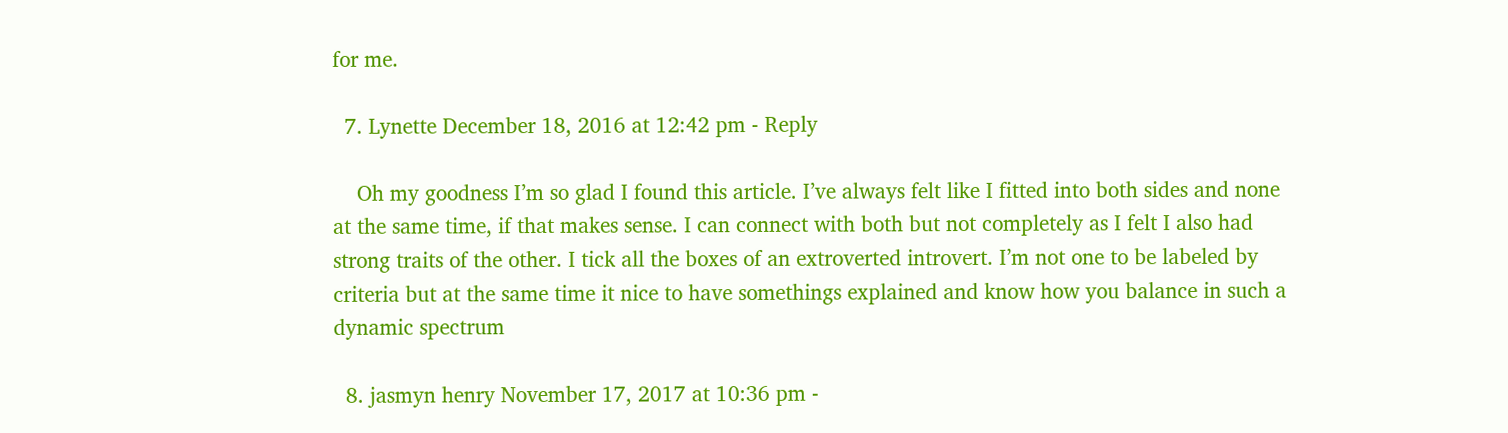for me.

  7. Lynette December 18, 2016 at 12:42 pm - Reply

    Oh my goodness I’m so glad I found this article. I’ve always felt like I fitted into both sides and none at the same time, if that makes sense. I can connect with both but not completely as I felt I also had strong traits of the other. I tick all the boxes of an extroverted introvert. I’m not one to be labeled by criteria but at the same time it nice to have somethings explained and know how you balance in such a dynamic spectrum

  8. jasmyn henry November 17, 2017 at 10:36 pm -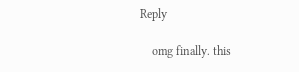Reply

    omg finally. this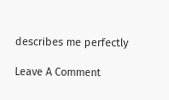describes me perfectly

Leave A Comment